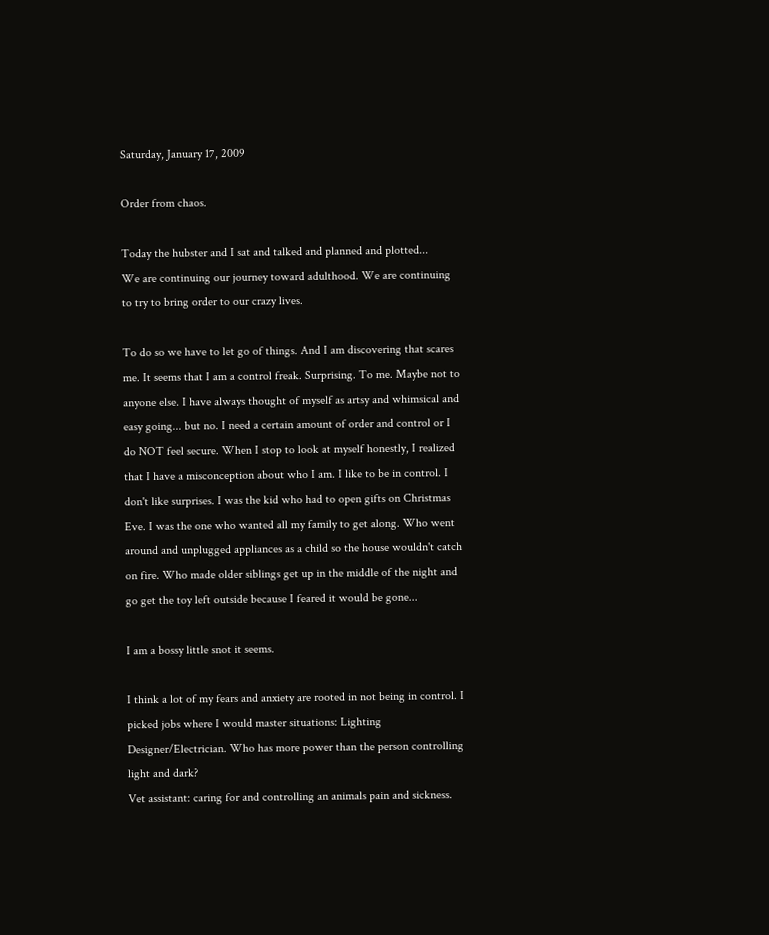Saturday, January 17, 2009

Order from chaos.

Today the hubster and I sat and talked and planned and plotted...
We are continuing our journey toward adulthood. We are continuing to try to bring order to our crazy lives.

To do so we have to let go of things. And I am discovering that scares me. It seems that I am a control freak. Surprising. To me. Maybe not to anyone else. I have always thought of myself as artsy and whimsical and easy going... but no. I need a certain amount of order and control or I do NOT feel secure. When I stop to look at myself honestly, I realized that I have a misconception about who I am. I like to be in control. I don't like surprises. I was the kid who had to open gifts on Christmas Eve. I was the one who wanted all my family to get along. Who went around and unplugged appliances as a child so the house wouldn't catch on fire. Who made older siblings get up in the middle of the night and go get the toy left outside because I feared it would be gone...

I am a bossy little snot it seems.

I think a lot of my fears and anxiety are rooted in not being in control. I picked jobs where I would master situations: Lighting Designer/Electrician. Who has more power than the person controlling light and dark?
Vet assistant: caring for and controlling an animals pain and sickness.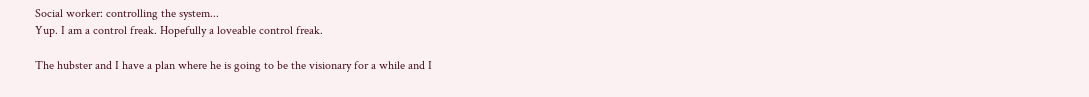Social worker: controlling the system...
Yup. I am a control freak. Hopefully a loveable control freak.

The hubster and I have a plan where he is going to be the visionary for a while and I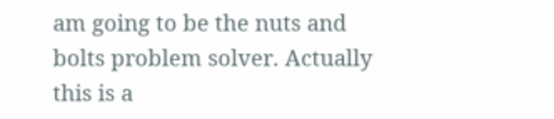am going to be the nuts and bolts problem solver. Actually this is a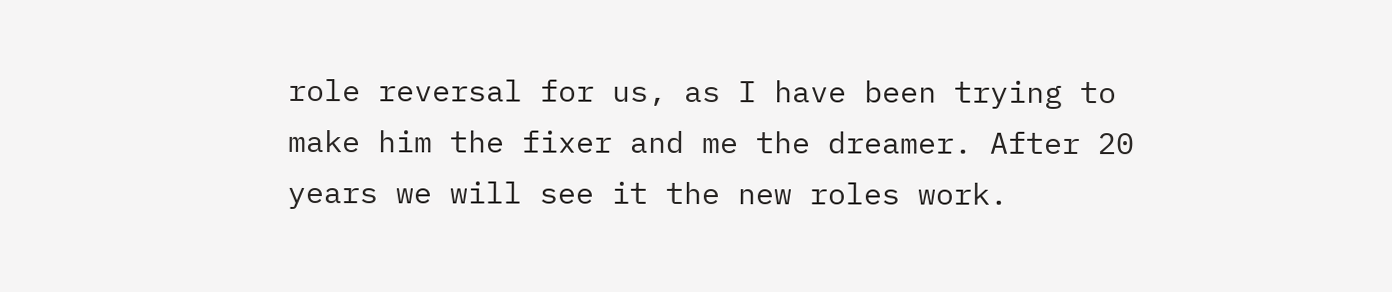role reversal for us, as I have been trying to make him the fixer and me the dreamer. After 20 years we will see it the new roles work.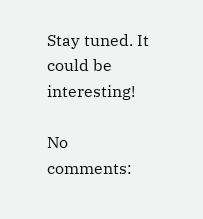Stay tuned. It could be interesting!

No comments: